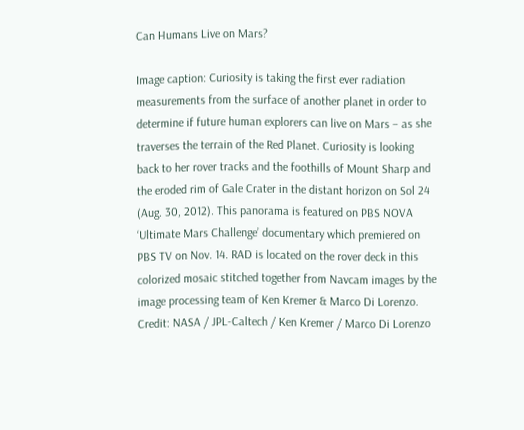Can Humans Live on Mars?

Image caption: Curiosity is taking the first ever radiation measurements from the surface of another planet in order to determine if future human explorers can live on Mars – as she traverses the terrain of the Red Planet. Curiosity is looking back to her rover tracks and the foothills of Mount Sharp and the eroded rim of Gale Crater in the distant horizon on Sol 24 (Aug. 30, 2012). This panorama is featured on PBS NOVA ‘Ultimate Mars Challenge’ documentary which premiered on PBS TV on Nov. 14. RAD is located on the rover deck in this colorized mosaic stitched together from Navcam images by the image processing team of Ken Kremer & Marco Di Lorenzo. Credit: NASA / JPL-Caltech / Ken Kremer / Marco Di Lorenzo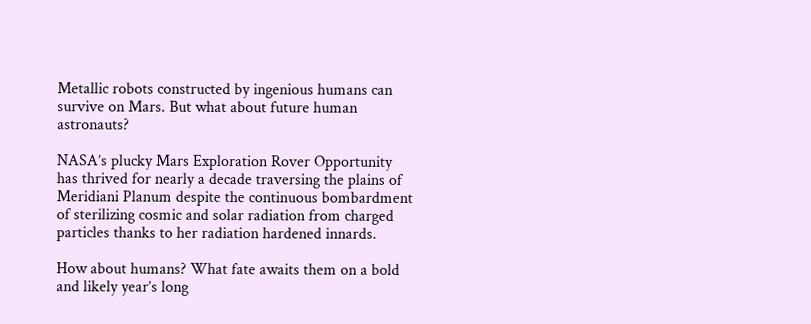Metallic robots constructed by ingenious humans can survive on Mars. But what about future human astronauts?

NASA’s plucky Mars Exploration Rover Opportunity has thrived for nearly a decade traversing the plains of Meridiani Planum despite the continuous bombardment of sterilizing cosmic and solar radiation from charged particles thanks to her radiation hardened innards.

How about humans? What fate awaits them on a bold and likely year’s long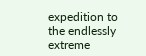expedition to the endlessly extreme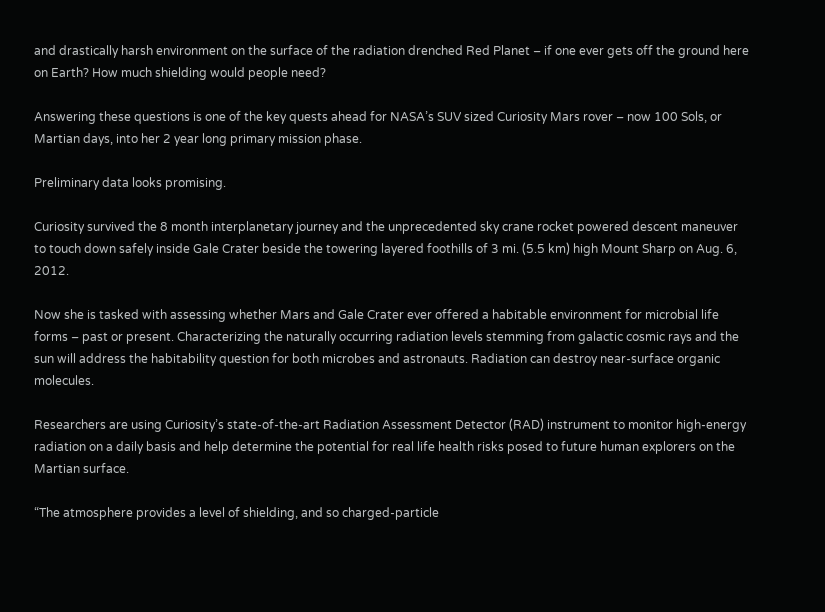and drastically harsh environment on the surface of the radiation drenched Red Planet – if one ever gets off the ground here on Earth? How much shielding would people need?

Answering these questions is one of the key quests ahead for NASA’s SUV sized Curiosity Mars rover – now 100 Sols, or Martian days, into her 2 year long primary mission phase.

Preliminary data looks promising.

Curiosity survived the 8 month interplanetary journey and the unprecedented sky crane rocket powered descent maneuver to touch down safely inside Gale Crater beside the towering layered foothills of 3 mi. (5.5 km) high Mount Sharp on Aug. 6, 2012.

Now she is tasked with assessing whether Mars and Gale Crater ever offered a habitable environment for microbial life forms – past or present. Characterizing the naturally occurring radiation levels stemming from galactic cosmic rays and the sun will address the habitability question for both microbes and astronauts. Radiation can destroy near-surface organic molecules.

Researchers are using Curiosity’s state-of-the-art Radiation Assessment Detector (RAD) instrument to monitor high-energy radiation on a daily basis and help determine the potential for real life health risks posed to future human explorers on the Martian surface.

“The atmosphere provides a level of shielding, and so charged-particle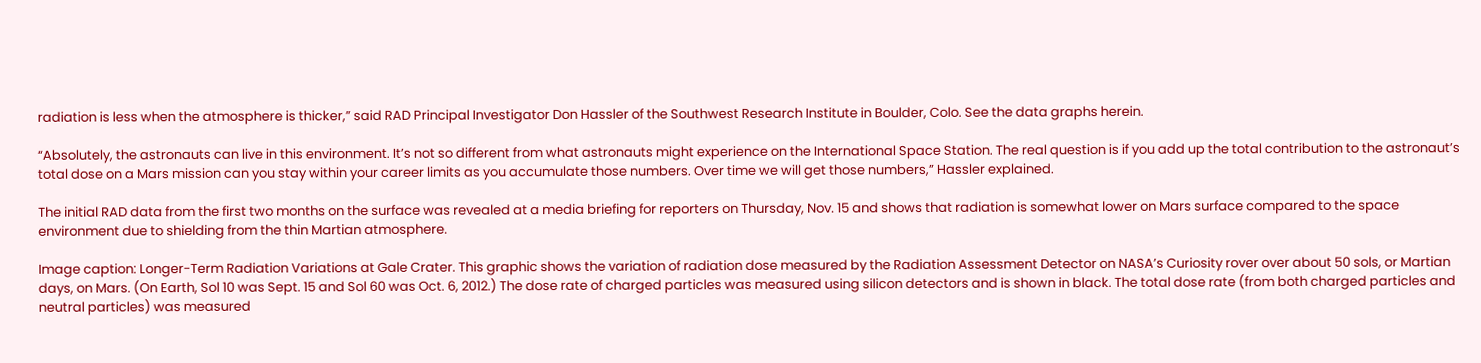radiation is less when the atmosphere is thicker,” said RAD Principal Investigator Don Hassler of the Southwest Research Institute in Boulder, Colo. See the data graphs herein.

“Absolutely, the astronauts can live in this environment. It’s not so different from what astronauts might experience on the International Space Station. The real question is if you add up the total contribution to the astronaut’s total dose on a Mars mission can you stay within your career limits as you accumulate those numbers. Over time we will get those numbers,” Hassler explained.

The initial RAD data from the first two months on the surface was revealed at a media briefing for reporters on Thursday, Nov. 15 and shows that radiation is somewhat lower on Mars surface compared to the space environment due to shielding from the thin Martian atmosphere.

Image caption: Longer-Term Radiation Variations at Gale Crater. This graphic shows the variation of radiation dose measured by the Radiation Assessment Detector on NASA’s Curiosity rover over about 50 sols, or Martian days, on Mars. (On Earth, Sol 10 was Sept. 15 and Sol 60 was Oct. 6, 2012.) The dose rate of charged particles was measured using silicon detectors and is shown in black. The total dose rate (from both charged particles and neutral particles) was measured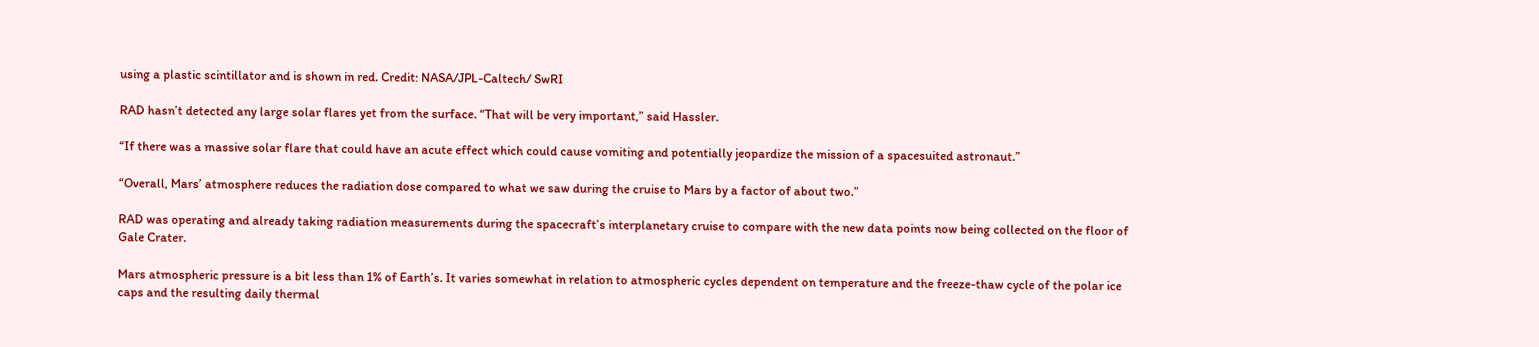using a plastic scintillator and is shown in red. Credit: NASA/JPL-Caltech/ SwRI

RAD hasn’t detected any large solar flares yet from the surface. “That will be very important,” said Hassler.

“If there was a massive solar flare that could have an acute effect which could cause vomiting and potentially jeopardize the mission of a spacesuited astronaut.”

“Overall, Mars’ atmosphere reduces the radiation dose compared to what we saw during the cruise to Mars by a factor of about two.”

RAD was operating and already taking radiation measurements during the spacecraft’s interplanetary cruise to compare with the new data points now being collected on the floor of Gale Crater.

Mars atmospheric pressure is a bit less than 1% of Earth’s. It varies somewhat in relation to atmospheric cycles dependent on temperature and the freeze-thaw cycle of the polar ice caps and the resulting daily thermal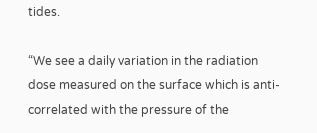tides.

“We see a daily variation in the radiation dose measured on the surface which is anti-correlated with the pressure of the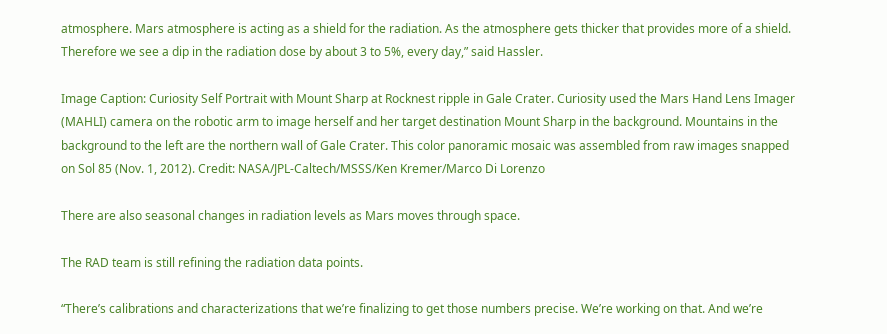atmosphere. Mars atmosphere is acting as a shield for the radiation. As the atmosphere gets thicker that provides more of a shield. Therefore we see a dip in the radiation dose by about 3 to 5%, every day,” said Hassler.

Image Caption: Curiosity Self Portrait with Mount Sharp at Rocknest ripple in Gale Crater. Curiosity used the Mars Hand Lens Imager (MAHLI) camera on the robotic arm to image herself and her target destination Mount Sharp in the background. Mountains in the background to the left are the northern wall of Gale Crater. This color panoramic mosaic was assembled from raw images snapped on Sol 85 (Nov. 1, 2012). Credit: NASA/JPL-Caltech/MSSS/Ken Kremer/Marco Di Lorenzo

There are also seasonal changes in radiation levels as Mars moves through space.

The RAD team is still refining the radiation data points.

“There’s calibrations and characterizations that we’re finalizing to get those numbers precise. We’re working on that. And we’re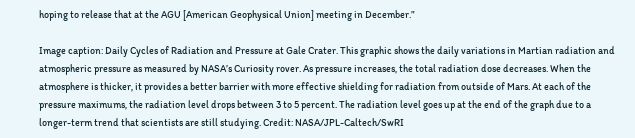hoping to release that at the AGU [American Geophysical Union] meeting in December.”

Image caption: Daily Cycles of Radiation and Pressure at Gale Crater. This graphic shows the daily variations in Martian radiation and atmospheric pressure as measured by NASA’s Curiosity rover. As pressure increases, the total radiation dose decreases. When the atmosphere is thicker, it provides a better barrier with more effective shielding for radiation from outside of Mars. At each of the pressure maximums, the radiation level drops between 3 to 5 percent. The radiation level goes up at the end of the graph due to a longer-term trend that scientists are still studying. Credit: NASA/JPL-Caltech/SwRI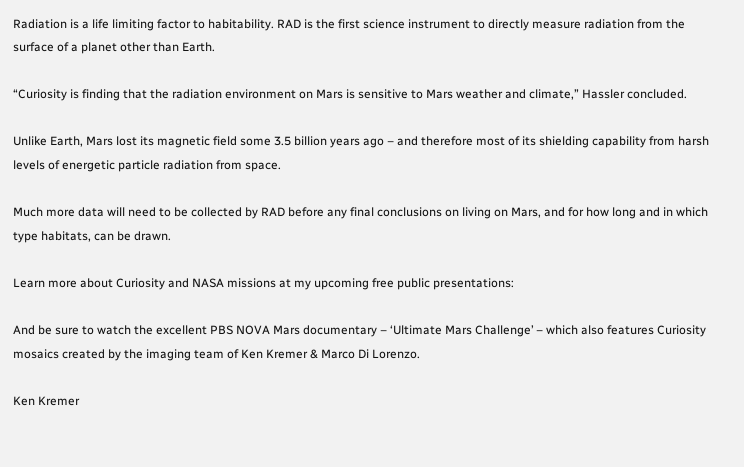Radiation is a life limiting factor to habitability. RAD is the first science instrument to directly measure radiation from the surface of a planet other than Earth.

“Curiosity is finding that the radiation environment on Mars is sensitive to Mars weather and climate,” Hassler concluded.

Unlike Earth, Mars lost its magnetic field some 3.5 billion years ago – and therefore most of its shielding capability from harsh levels of energetic particle radiation from space.

Much more data will need to be collected by RAD before any final conclusions on living on Mars, and for how long and in which type habitats, can be drawn.

Learn more about Curiosity and NASA missions at my upcoming free public presentations:

And be sure to watch the excellent PBS NOVA Mars documentary – ‘Ultimate Mars Challenge’ – which also features Curiosity mosaics created by the imaging team of Ken Kremer & Marco Di Lorenzo.

Ken Kremer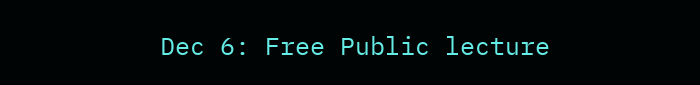Dec 6: Free Public lecture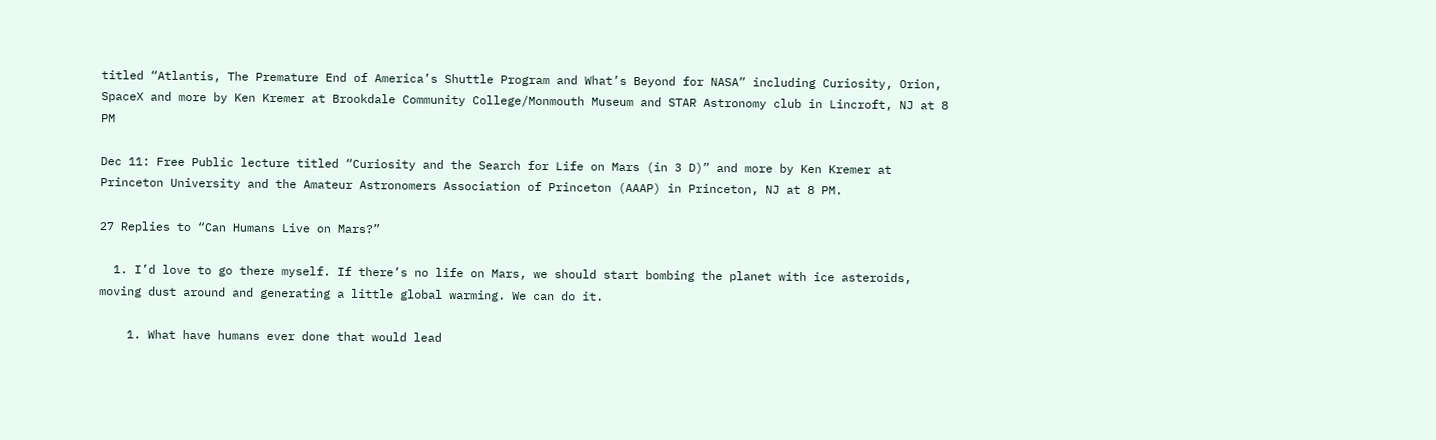titled “Atlantis, The Premature End of America’s Shuttle Program and What’s Beyond for NASA” including Curiosity, Orion, SpaceX and more by Ken Kremer at Brookdale Community College/Monmouth Museum and STAR Astronomy club in Lincroft, NJ at 8 PM

Dec 11: Free Public lecture titled “Curiosity and the Search for Life on Mars (in 3 D)” and more by Ken Kremer at Princeton University and the Amateur Astronomers Association of Princeton (AAAP) in Princeton, NJ at 8 PM.

27 Replies to “Can Humans Live on Mars?”

  1. I’d love to go there myself. If there’s no life on Mars, we should start bombing the planet with ice asteroids, moving dust around and generating a little global warming. We can do it.

    1. What have humans ever done that would lead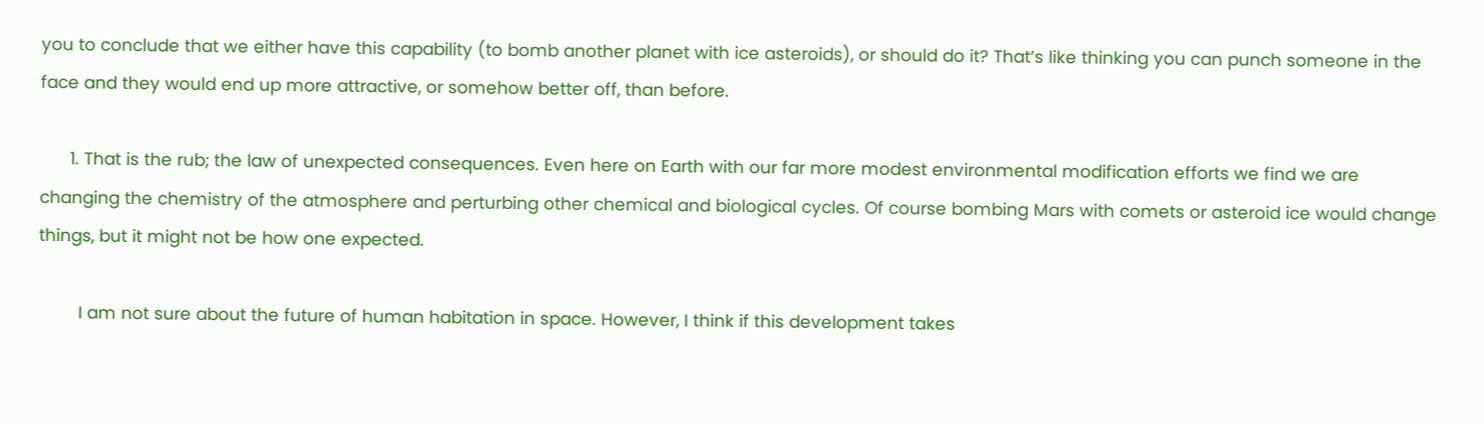you to conclude that we either have this capability (to bomb another planet with ice asteroids), or should do it? That’s like thinking you can punch someone in the face and they would end up more attractive, or somehow better off, than before.

      1. That is the rub; the law of unexpected consequences. Even here on Earth with our far more modest environmental modification efforts we find we are changing the chemistry of the atmosphere and perturbing other chemical and biological cycles. Of course bombing Mars with comets or asteroid ice would change things, but it might not be how one expected.

        I am not sure about the future of human habitation in space. However, I think if this development takes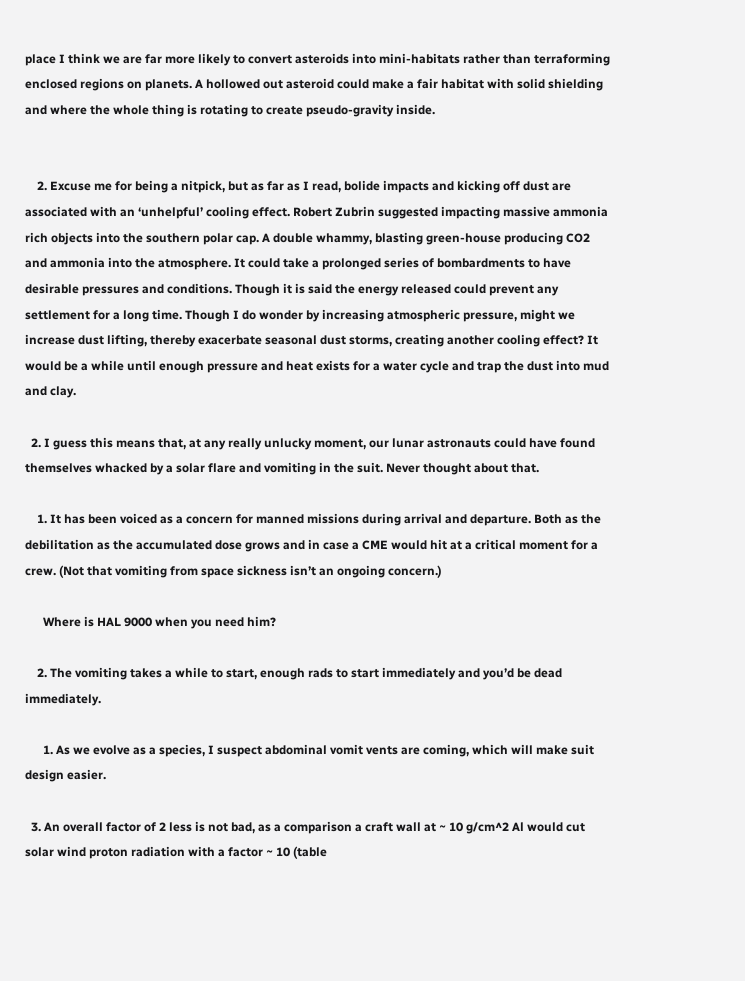place I think we are far more likely to convert asteroids into mini-habitats rather than terraforming enclosed regions on planets. A hollowed out asteroid could make a fair habitat with solid shielding and where the whole thing is rotating to create pseudo-gravity inside.


    2. Excuse me for being a nitpick, but as far as I read, bolide impacts and kicking off dust are associated with an ‘unhelpful’ cooling effect. Robert Zubrin suggested impacting massive ammonia rich objects into the southern polar cap. A double whammy, blasting green-house producing CO2 and ammonia into the atmosphere. It could take a prolonged series of bombardments to have desirable pressures and conditions. Though it is said the energy released could prevent any settlement for a long time. Though I do wonder by increasing atmospheric pressure, might we increase dust lifting, thereby exacerbate seasonal dust storms, creating another cooling effect? It would be a while until enough pressure and heat exists for a water cycle and trap the dust into mud and clay.

  2. I guess this means that, at any really unlucky moment, our lunar astronauts could have found themselves whacked by a solar flare and vomiting in the suit. Never thought about that.

    1. It has been voiced as a concern for manned missions during arrival and departure. Both as the debilitation as the accumulated dose grows and in case a CME would hit at a critical moment for a crew. (Not that vomiting from space sickness isn’t an ongoing concern.)

      Where is HAL 9000 when you need him?

    2. The vomiting takes a while to start, enough rads to start immediately and you’d be dead immediately.

      1. As we evolve as a species, I suspect abdominal vomit vents are coming, which will make suit design easier.

  3. An overall factor of 2 less is not bad, as a comparison a craft wall at ~ 10 g/cm^2 Al would cut solar wind proton radiation with a factor ~ 10 (table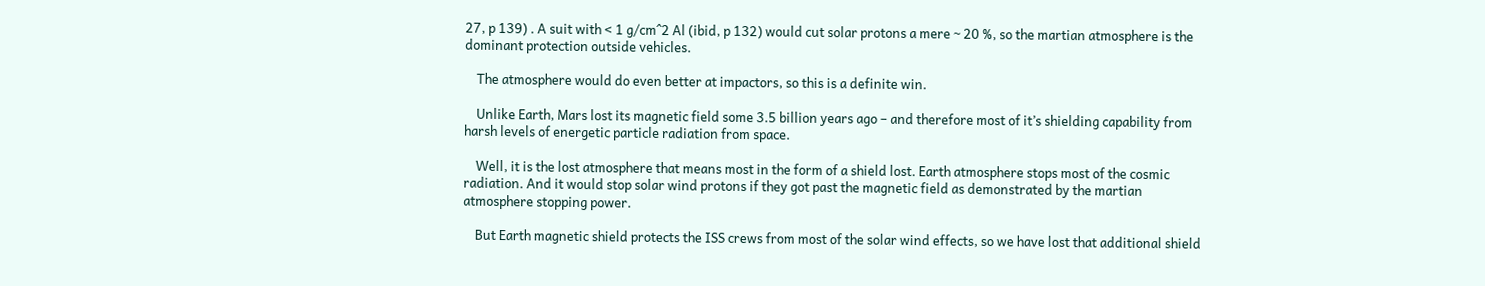27, p 139) . A suit with < 1 g/cm^2 Al (ibid, p 132) would cut solar protons a mere ~ 20 %, so the martian atmosphere is the dominant protection outside vehicles.

    The atmosphere would do even better at impactors, so this is a definite win.

    Unlike Earth, Mars lost its magnetic field some 3.5 billion years ago – and therefore most of it’s shielding capability from harsh levels of energetic particle radiation from space.

    Well, it is the lost atmosphere that means most in the form of a shield lost. Earth atmosphere stops most of the cosmic radiation. And it would stop solar wind protons if they got past the magnetic field as demonstrated by the martian atmosphere stopping power.

    But Earth magnetic shield protects the ISS crews from most of the solar wind effects, so we have lost that additional shield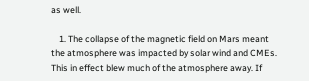as well.

    1. The collapse of the magnetic field on Mars meant the atmosphere was impacted by solar wind and CMEs. This in effect blew much of the atmosphere away. If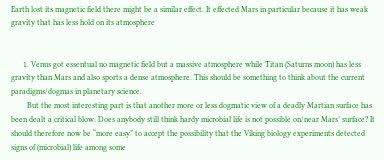Earth lost its magnetic field there might be a similar effect. It effected Mars in particular because it has weak gravity that has less hold on its atmosphere


      1. Venus got essentual no magnetic field but a massive atmosphere while Titan (Saturns moon) has less gravity than Mars and also sports a dense atmosphere. This should be something to think about the current paradigms/dogmas in planetary science.
        But the most interesting part is that another more or less dogmatic view of a deadly Martian surface has been dealt a critical blow. Does anybody still think hardy microbial life is not possible on/near Mars’ surface? It should therefore now be “more easy” to accept the possibility that the Viking biology experiments detected signs of (microbial) life among some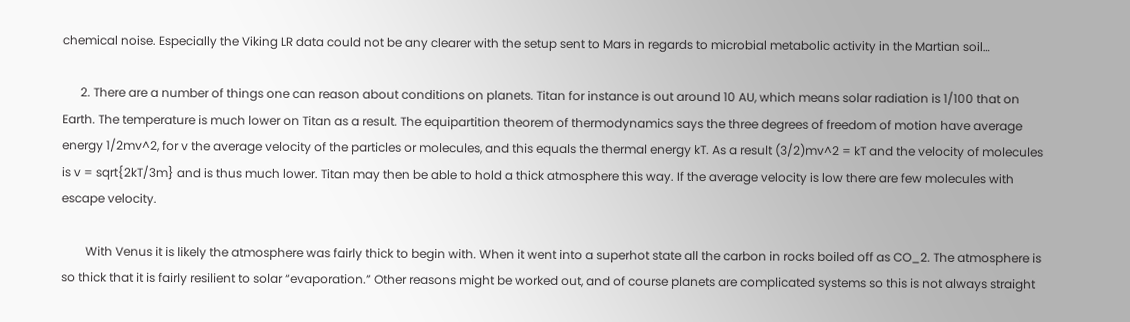chemical noise. Especially the Viking LR data could not be any clearer with the setup sent to Mars in regards to microbial metabolic activity in the Martian soil…

      2. There are a number of things one can reason about conditions on planets. Titan for instance is out around 10 AU, which means solar radiation is 1/100 that on Earth. The temperature is much lower on Titan as a result. The equipartition theorem of thermodynamics says the three degrees of freedom of motion have average energy 1/2mv^2, for v the average velocity of the particles or molecules, and this equals the thermal energy kT. As a result (3/2)mv^2 = kT and the velocity of molecules is v = sqrt{2kT/3m} and is thus much lower. Titan may then be able to hold a thick atmosphere this way. If the average velocity is low there are few molecules with escape velocity.

        With Venus it is likely the atmosphere was fairly thick to begin with. When it went into a superhot state all the carbon in rocks boiled off as CO_2. The atmosphere is so thick that it is fairly resilient to solar “evaporation.” Other reasons might be worked out, and of course planets are complicated systems so this is not always straight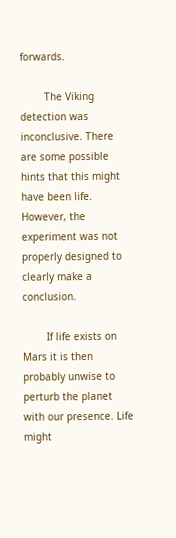forwards.

        The Viking detection was inconclusive. There are some possible hints that this might have been life. However, the experiment was not properly designed to clearly make a conclusion.

        If life exists on Mars it is then probably unwise to perturb the planet with our presence. Life might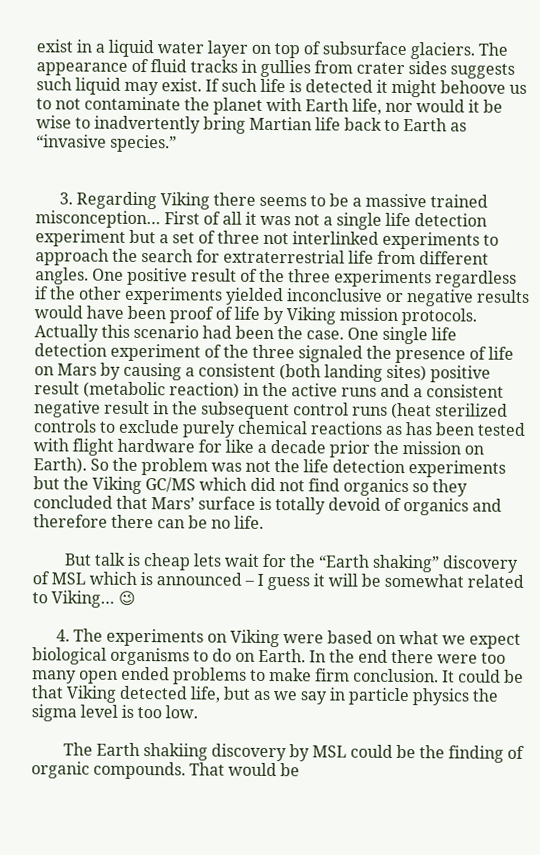exist in a liquid water layer on top of subsurface glaciers. The appearance of fluid tracks in gullies from crater sides suggests such liquid may exist. If such life is detected it might behoove us to not contaminate the planet with Earth life, nor would it be wise to inadvertently bring Martian life back to Earth as “invasive species.”


      3. Regarding Viking there seems to be a massive trained misconception… First of all it was not a single life detection experiment but a set of three not interlinked experiments to approach the search for extraterrestrial life from different angles. One positive result of the three experiments regardless if the other experiments yielded inconclusive or negative results would have been proof of life by Viking mission protocols. Actually this scenario had been the case. One single life detection experiment of the three signaled the presence of life on Mars by causing a consistent (both landing sites) positive result (metabolic reaction) in the active runs and a consistent negative result in the subsequent control runs (heat sterilized controls to exclude purely chemical reactions as has been tested with flight hardware for like a decade prior the mission on Earth). So the problem was not the life detection experiments but the Viking GC/MS which did not find organics so they concluded that Mars’ surface is totally devoid of organics and therefore there can be no life.

        But talk is cheap lets wait for the “Earth shaking” discovery of MSL which is announced – I guess it will be somewhat related to Viking… 😉

      4. The experiments on Viking were based on what we expect biological organisms to do on Earth. In the end there were too many open ended problems to make firm conclusion. It could be that Viking detected life, but as we say in particle physics the sigma level is too low.

        The Earth shakiing discovery by MSL could be the finding of organic compounds. That would be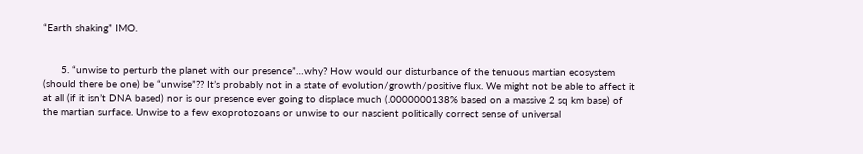“Earth shaking” IMO.


      5. “unwise to perturb the planet with our presence”…why? How would our disturbance of the tenuous martian ecosystem (should there be one) be “unwise”?? It’s probably not in a state of evolution/growth/positive flux. We might not be able to affect it at all (if it isn’t DNA based) nor is our presence ever going to displace much (.0000000138% based on a massive 2 sq km base) of the martian surface. Unwise to a few exoprotozoans or unwise to our nascient politically correct sense of universal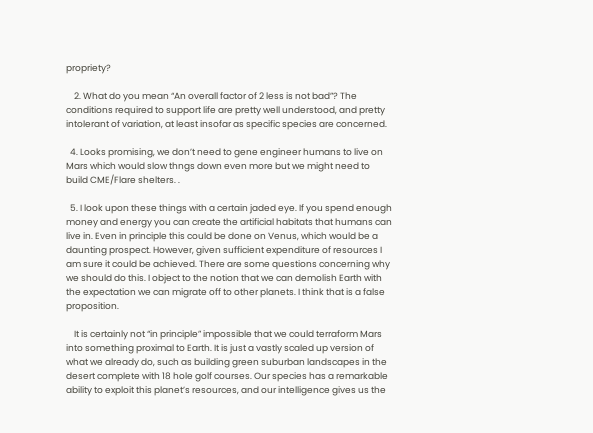propriety?

    2. What do you mean “An overall factor of 2 less is not bad”? The conditions required to support life are pretty well understood, and pretty intolerant of variation, at least insofar as specific species are concerned.

  4. Looks promising, we don’t need to gene engineer humans to live on Mars which would slow thngs down even more but we might need to build CME/Flare shelters. .

  5. I look upon these things with a certain jaded eye. If you spend enough money and energy you can create the artificial habitats that humans can live in. Even in principle this could be done on Venus, which would be a daunting prospect. However, given sufficient expenditure of resources I am sure it could be achieved. There are some questions concerning why we should do this. I object to the notion that we can demolish Earth with the expectation we can migrate off to other planets. I think that is a false proposition.

    It is certainly not “in principle” impossible that we could terraform Mars into something proximal to Earth. It is just a vastly scaled up version of what we already do, such as building green suburban landscapes in the desert complete with 18 hole golf courses. Our species has a remarkable ability to exploit this planet’s resources, and our intelligence gives us the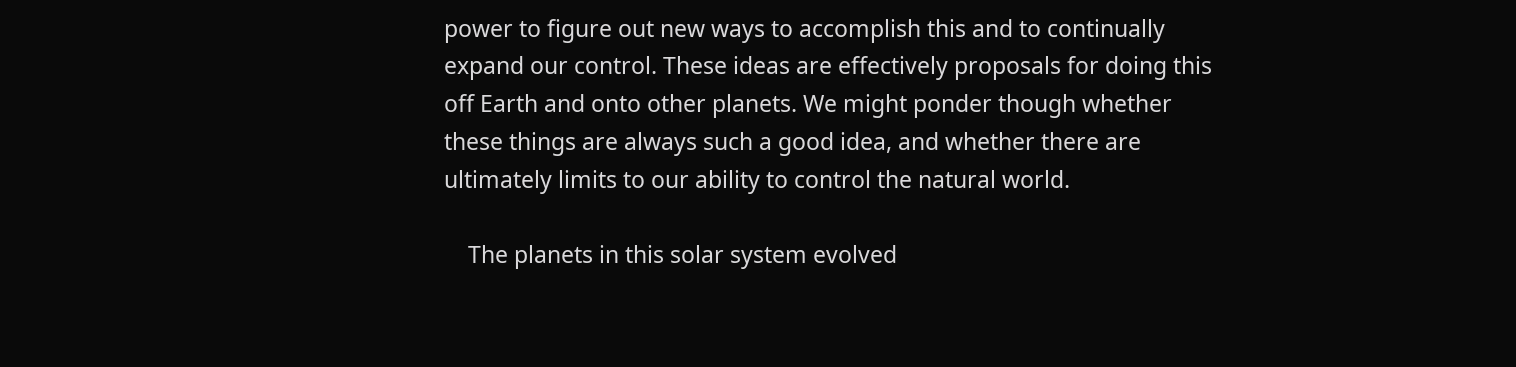power to figure out new ways to accomplish this and to continually expand our control. These ideas are effectively proposals for doing this off Earth and onto other planets. We might ponder though whether these things are always such a good idea, and whether there are ultimately limits to our ability to control the natural world.

    The planets in this solar system evolved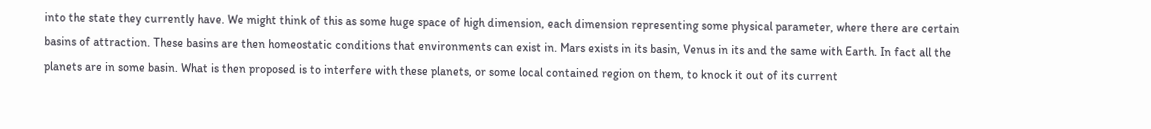into the state they currently have. We might think of this as some huge space of high dimension, each dimension representing some physical parameter, where there are certain basins of attraction. These basins are then homeostatic conditions that environments can exist in. Mars exists in its basin, Venus in its and the same with Earth. In fact all the planets are in some basin. What is then proposed is to interfere with these planets, or some local contained region on them, to knock it out of its current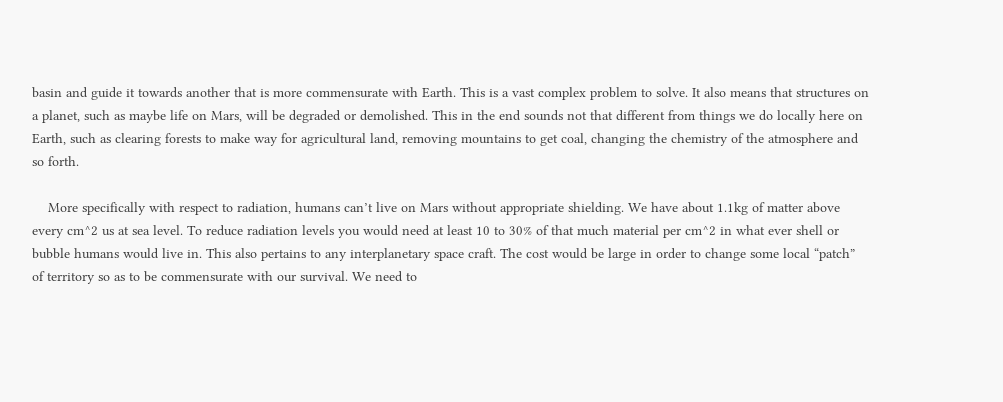basin and guide it towards another that is more commensurate with Earth. This is a vast complex problem to solve. It also means that structures on a planet, such as maybe life on Mars, will be degraded or demolished. This in the end sounds not that different from things we do locally here on Earth, such as clearing forests to make way for agricultural land, removing mountains to get coal, changing the chemistry of the atmosphere and so forth.

    More specifically with respect to radiation, humans can’t live on Mars without appropriate shielding. We have about 1.1kg of matter above every cm^2 us at sea level. To reduce radiation levels you would need at least 10 to 30% of that much material per cm^2 in what ever shell or bubble humans would live in. This also pertains to any interplanetary space craft. The cost would be large in order to change some local “patch” of territory so as to be commensurate with our survival. We need to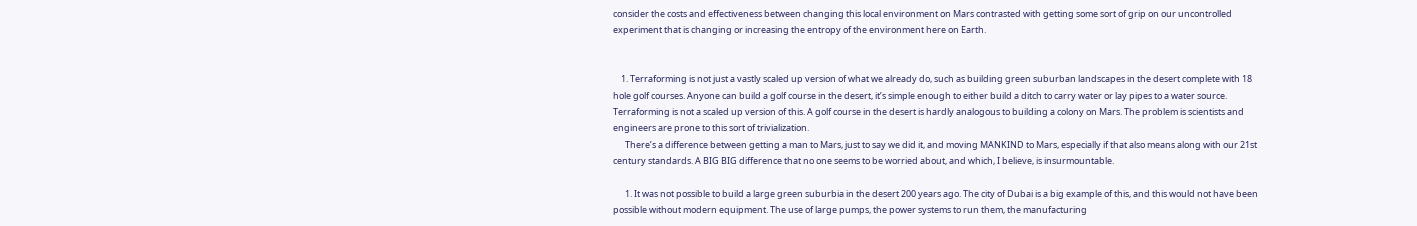consider the costs and effectiveness between changing this local environment on Mars contrasted with getting some sort of grip on our uncontrolled experiment that is changing or increasing the entropy of the environment here on Earth.


    1. Terraforming is not just a vastly scaled up version of what we already do, such as building green suburban landscapes in the desert complete with 18 hole golf courses. Anyone can build a golf course in the desert, it’s simple enough to either build a ditch to carry water or lay pipes to a water source. Terraforming is not a scaled up version of this. A golf course in the desert is hardly analogous to building a colony on Mars. The problem is scientists and engineers are prone to this sort of trivialization.
      There’s a difference between getting a man to Mars, just to say we did it, and moving MANKIND to Mars, especially if that also means along with our 21st century standards. A BIG BIG difference that no one seems to be worried about, and which, I believe, is insurmountable.

      1. It was not possible to build a large green suburbia in the desert 200 years ago. The city of Dubai is a big example of this, and this would not have been possible without modern equipment. The use of large pumps, the power systems to run them, the manufacturing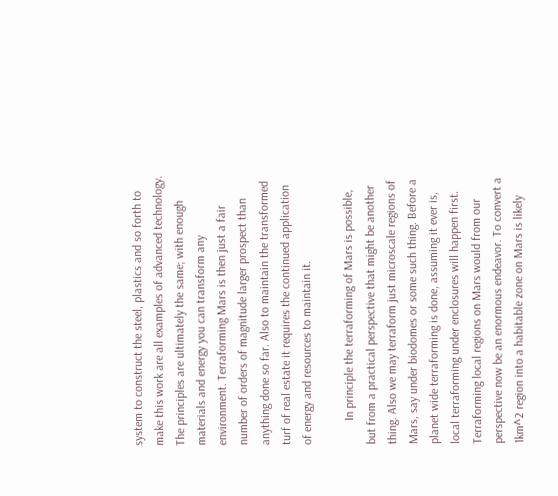system to construct the steel, plastics and so forth to make this work are all examples of advanced technology. The principles are ultimately the same; with enough materials and energy you can transform any environment. Terraforming Mars is then just a fair number of orders of magnitude larger prospect than anything done so far. Also to maintain the transformed turf of real estate it requires the continued application of energy and resources to maintain it.

        In principle the terraforming of Mars is possible, but from a practical perspective that might be another thing. Also we may terraform just microscale regions of Mars, say under biodomes or some such thing. Before a planet wide terraforming is done, assuming it ever is, local terraforming under enclosures will happen first. Terraforming local regions on Mars would from our perspective now be an enormous endeavor. To convert a 1km^2 region into a habitable zone on Mars is likely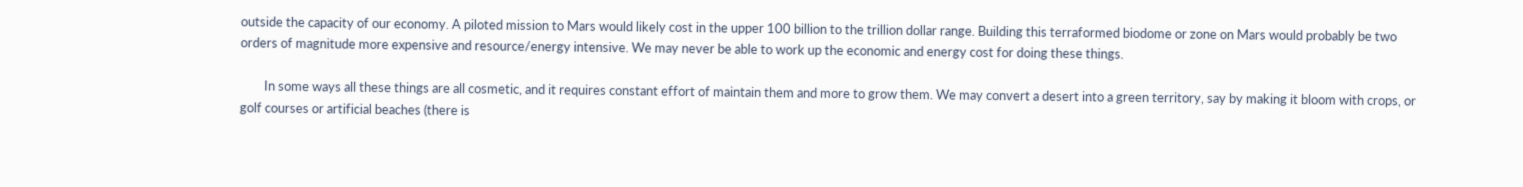outside the capacity of our economy. A piloted mission to Mars would likely cost in the upper 100 billion to the trillion dollar range. Building this terraformed biodome or zone on Mars would probably be two orders of magnitude more expensive and resource/energy intensive. We may never be able to work up the economic and energy cost for doing these things.

        In some ways all these things are all cosmetic, and it requires constant effort of maintain them and more to grow them. We may convert a desert into a green territory, say by making it bloom with crops, or golf courses or artificial beaches (there is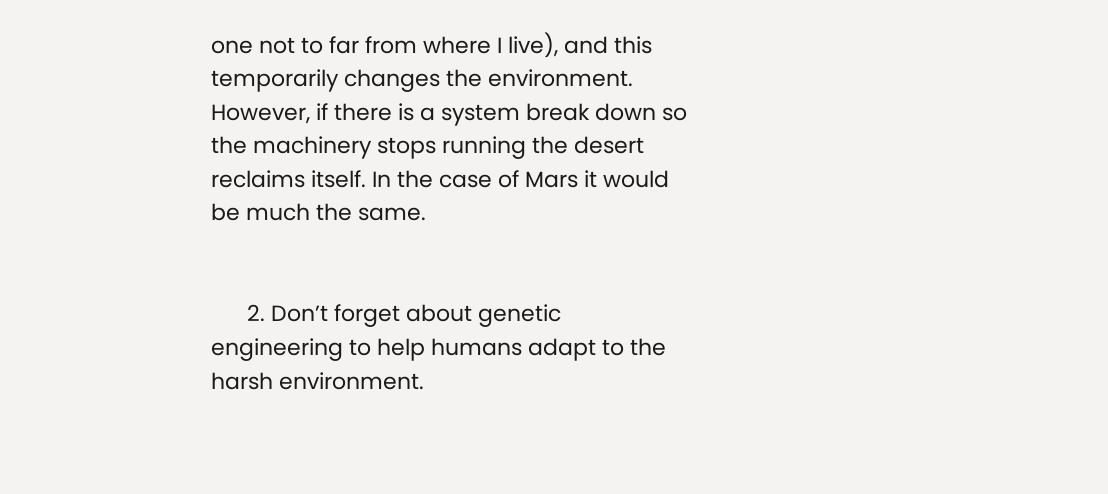one not to far from where I live), and this temporarily changes the environment. However, if there is a system break down so the machinery stops running the desert reclaims itself. In the case of Mars it would be much the same.


      2. Don’t forget about genetic engineering to help humans adapt to the harsh environment.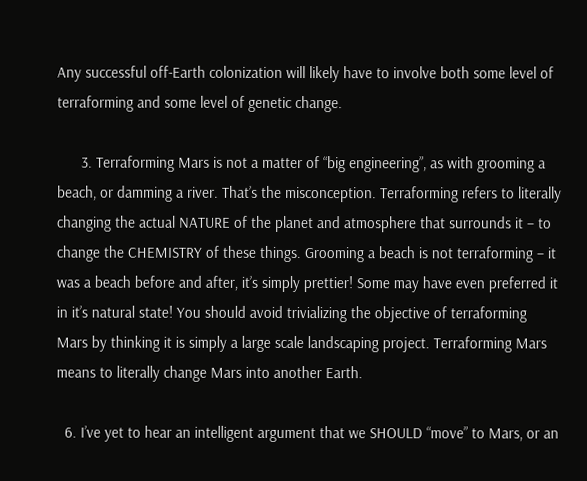Any successful off-Earth colonization will likely have to involve both some level of terraforming and some level of genetic change.

      3. Terraforming Mars is not a matter of “big engineering”, as with grooming a beach, or damming a river. That’s the misconception. Terraforming refers to literally changing the actual NATURE of the planet and atmosphere that surrounds it – to change the CHEMISTRY of these things. Grooming a beach is not terraforming – it was a beach before and after, it’s simply prettier! Some may have even preferred it in it’s natural state! You should avoid trivializing the objective of terraforming Mars by thinking it is simply a large scale landscaping project. Terraforming Mars means to literally change Mars into another Earth.

  6. I’ve yet to hear an intelligent argument that we SHOULD “move” to Mars, or an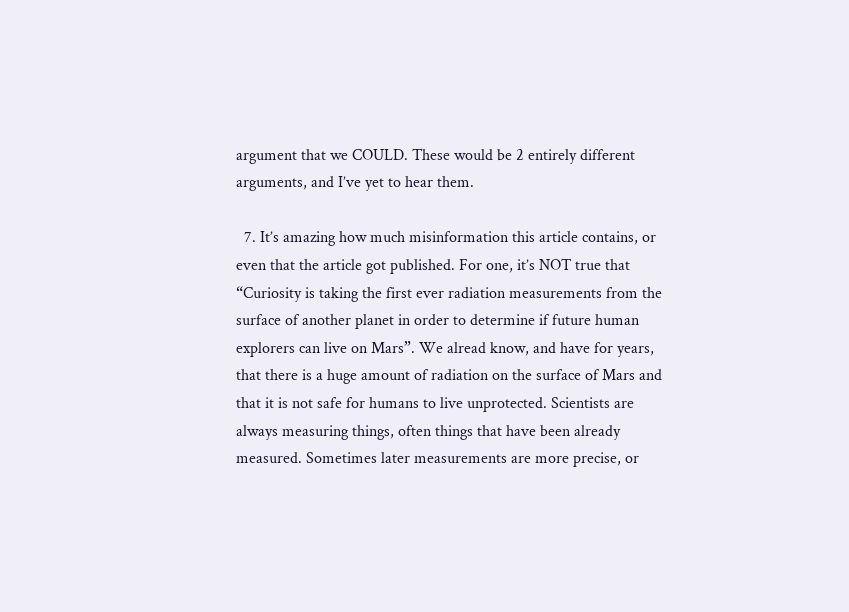argument that we COULD. These would be 2 entirely different arguments, and I’ve yet to hear them.

  7. It’s amazing how much misinformation this article contains, or even that the article got published. For one, it’s NOT true that “Curiosity is taking the first ever radiation measurements from the surface of another planet in order to determine if future human explorers can live on Mars”. We alread know, and have for years, that there is a huge amount of radiation on the surface of Mars and that it is not safe for humans to live unprotected. Scientists are always measuring things, often things that have been already measured. Sometimes later measurements are more precise, or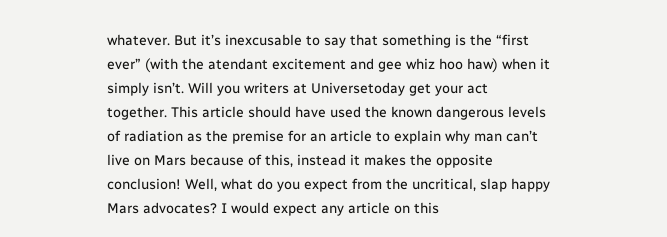whatever. But it’s inexcusable to say that something is the “first ever” (with the atendant excitement and gee whiz hoo haw) when it simply isn’t. Will you writers at Universetoday get your act together. This article should have used the known dangerous levels of radiation as the premise for an article to explain why man can’t live on Mars because of this, instead it makes the opposite conclusion! Well, what do you expect from the uncritical, slap happy Mars advocates? I would expect any article on this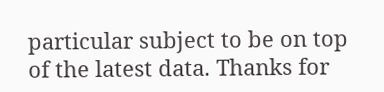particular subject to be on top of the latest data. Thanks for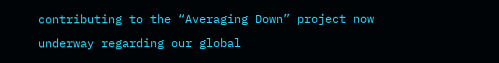contributing to the “Averaging Down” project now underway regarding our global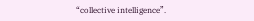“collective intelligence”.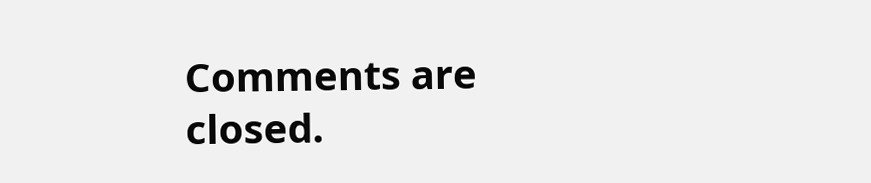Comments are closed.